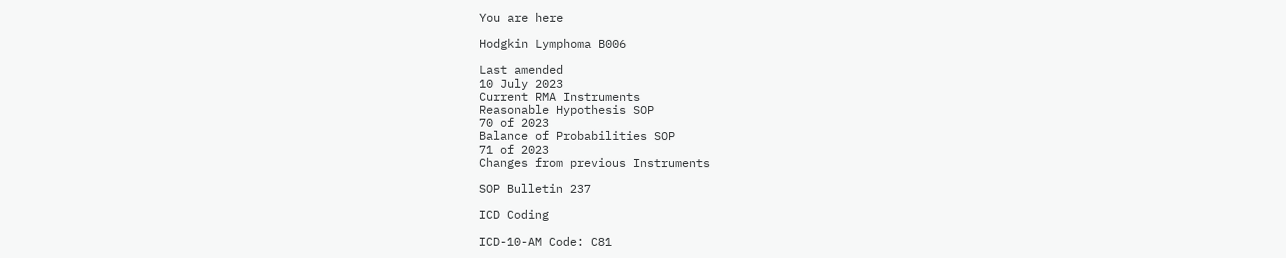You are here

Hodgkin Lymphoma B006

Last amended
10 July 2023
Current RMA Instruments
Reasonable Hypothesis SOP
70 of 2023
Balance of Probabilities SOP
71 of 2023
Changes from previous Instruments

SOP Bulletin 237

ICD Coding

ICD-10-AM Code: C81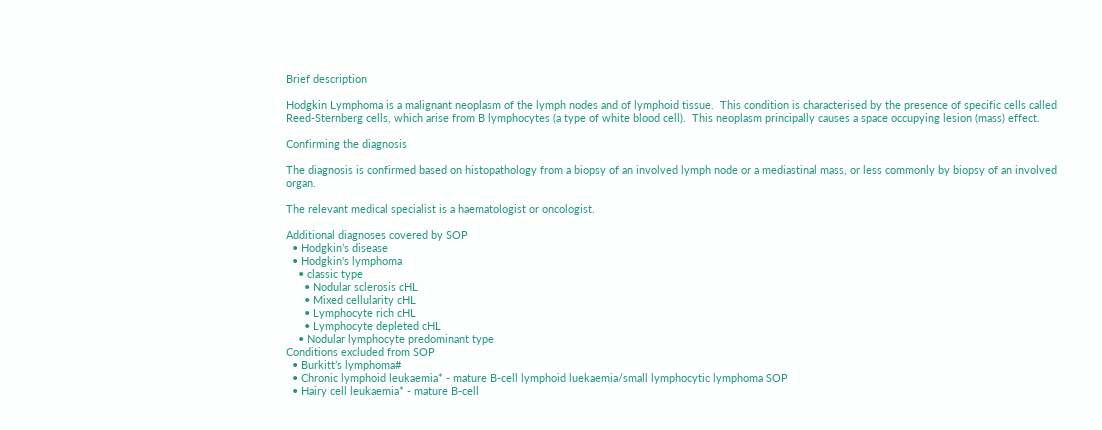Brief description

Hodgkin Lymphoma is a malignant neoplasm of the lymph nodes and of lymphoid tissue.  This condition is characterised by the presence of specific cells called Reed-Sternberg cells, which arise from B lymphocytes (a type of white blood cell).  This neoplasm principally causes a space occupying lesion (mass) effect.

Confirming the diagnosis

The diagnosis is confirmed based on histopathology from a biopsy of an involved lymph node or a mediastinal mass, or less commonly by biopsy of an involved organ.

The relevant medical specialist is a haematologist or oncologist.

Additional diagnoses covered by SOP
  • Hodgkin’s disease
  • Hodgkin's lymphoma
    • classic type
      • Nodular sclerosis cHL
      • Mixed cellularity cHL
      • Lymphocyte rich cHL
      • Lymphocyte depleted cHL
    • Nodular lymphocyte predominant type
Conditions excluded from SOP
  • Burkitt’s lymphoma#
  • Chronic lymphoid leukaemia* - mature B-cell lymphoid luekaemia/small lymphocytic lymphoma SOP
  • Hairy cell leukaemia* - mature B-cell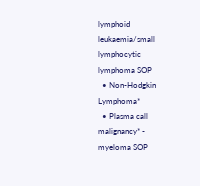lymphoid leukaemia/small lymphocytic lymphoma SOP
  • Non-Hodgkin Lymphoma*
  • Plasma call malignancy* - myeloma SOP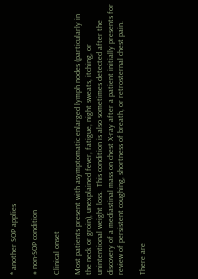* another SOP applies

# non-SOP condition

Clinical onset

Most patients present with asymptomatic enlarged lymph nodes (particularly in the neck or groin), unexplained fever, fatigue, night sweats, itching, or unintentional weight loss.  This condition is also sometimes detected after the discovery of a mediastinal mass on chest X-ray after a patient initially presents for review of persistent coughing, shortness of breath, or retrosternal chest pain.

There are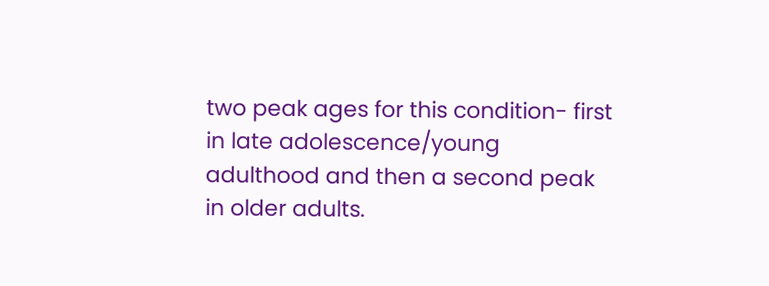two peak ages for this condition- first in late adolescence/young adulthood and then a second peak in older adults.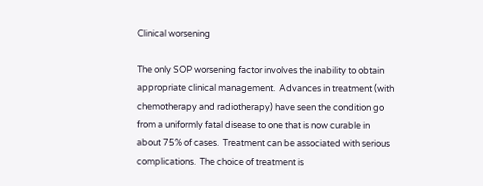Clinical worsening

The only SOP worsening factor involves the inability to obtain appropriate clinical management.  Advances in treatment (with chemotherapy and radiotherapy) have seen the condition go from a uniformly fatal disease to one that is now curable in about 75% of cases.  Treatment can be associated with serious complications.  The choice of treatment is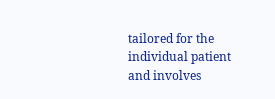tailored for the individual patient and involves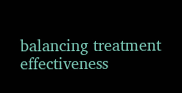balancing treatment effectiveness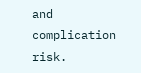and complication risk.